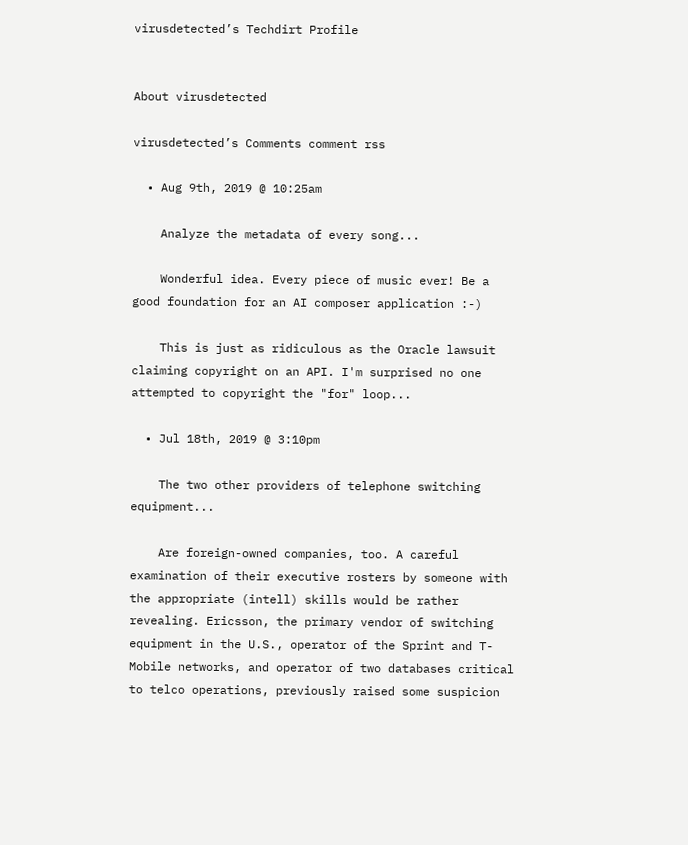virusdetected’s Techdirt Profile


About virusdetected

virusdetected’s Comments comment rss

  • Aug 9th, 2019 @ 10:25am

    Analyze the metadata of every song...

    Wonderful idea. Every piece of music ever! Be a good foundation for an AI composer application :-)

    This is just as ridiculous as the Oracle lawsuit claiming copyright on an API. I'm surprised no one attempted to copyright the "for" loop...

  • Jul 18th, 2019 @ 3:10pm

    The two other providers of telephone switching equipment...

    Are foreign-owned companies, too. A careful examination of their executive rosters by someone with the appropriate (intell) skills would be rather revealing. Ericsson, the primary vendor of switching equipment in the U.S., operator of the Sprint and T-Mobile networks, and operator of two databases critical to telco operations, previously raised some suspicion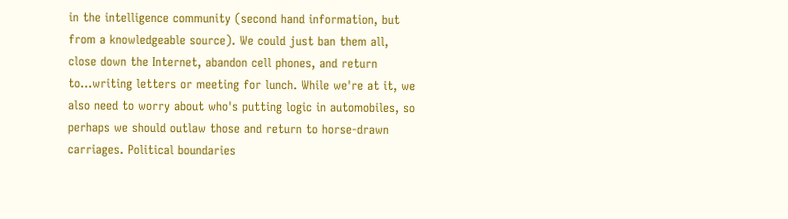in the intelligence community (second hand information, but from a knowledgeable source). We could just ban them all, close down the Internet, abandon cell phones, and return to...writing letters or meeting for lunch. While we're at it, we also need to worry about who's putting logic in automobiles, so perhaps we should outlaw those and return to horse-drawn carriages. Political boundaries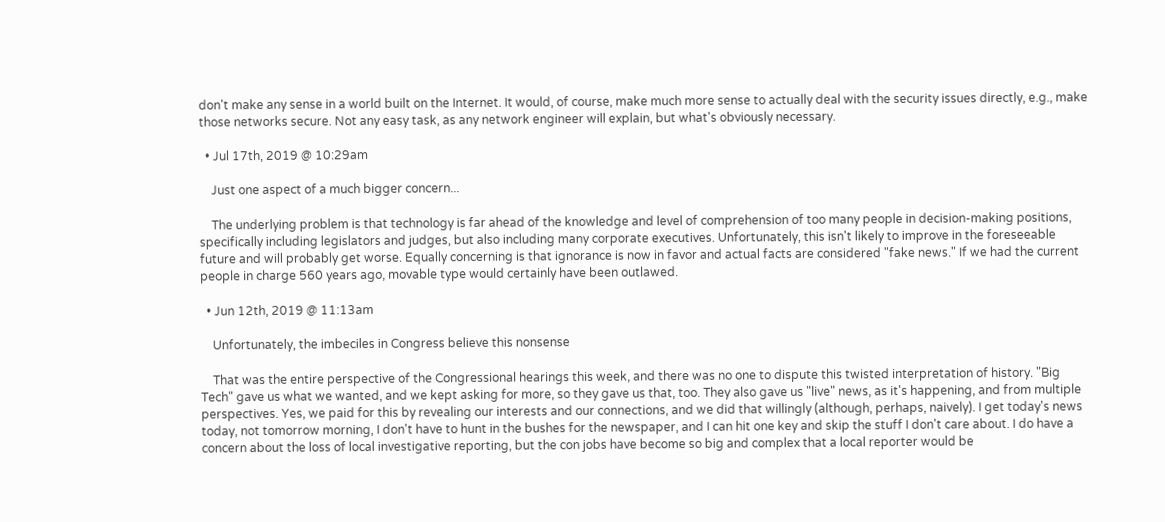don't make any sense in a world built on the Internet. It would, of course, make much more sense to actually deal with the security issues directly, e.g., make those networks secure. Not any easy task, as any network engineer will explain, but what's obviously necessary.

  • Jul 17th, 2019 @ 10:29am

    Just one aspect of a much bigger concern...

    The underlying problem is that technology is far ahead of the knowledge and level of comprehension of too many people in decision-making positions, specifically including legislators and judges, but also including many corporate executives. Unfortunately, this isn't likely to improve in the foreseeable future and will probably get worse. Equally concerning is that ignorance is now in favor and actual facts are considered "fake news." If we had the current people in charge 560 years ago, movable type would certainly have been outlawed.

  • Jun 12th, 2019 @ 11:13am

    Unfortunately, the imbeciles in Congress believe this nonsense

    That was the entire perspective of the Congressional hearings this week, and there was no one to dispute this twisted interpretation of history. "Big Tech" gave us what we wanted, and we kept asking for more, so they gave us that, too. They also gave us "live" news, as it's happening, and from multiple perspectives. Yes, we paid for this by revealing our interests and our connections, and we did that willingly (although, perhaps, naively). I get today's news today, not tomorrow morning, I don't have to hunt in the bushes for the newspaper, and I can hit one key and skip the stuff I don't care about. I do have a concern about the loss of local investigative reporting, but the con jobs have become so big and complex that a local reporter would be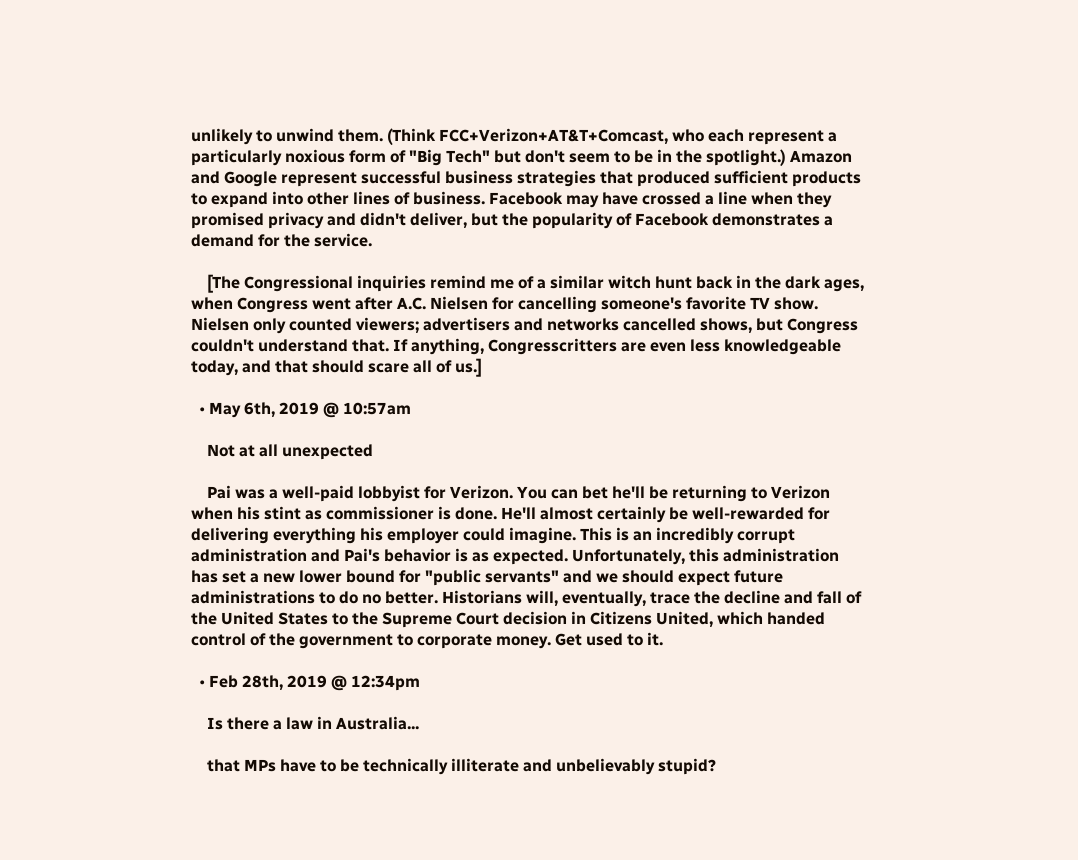unlikely to unwind them. (Think FCC+Verizon+AT&T+Comcast, who each represent a particularly noxious form of "Big Tech" but don't seem to be in the spotlight.) Amazon and Google represent successful business strategies that produced sufficient products to expand into other lines of business. Facebook may have crossed a line when they promised privacy and didn't deliver, but the popularity of Facebook demonstrates a demand for the service.

    [The Congressional inquiries remind me of a similar witch hunt back in the dark ages, when Congress went after A.C. Nielsen for cancelling someone's favorite TV show. Nielsen only counted viewers; advertisers and networks cancelled shows, but Congress couldn't understand that. If anything, Congresscritters are even less knowledgeable today, and that should scare all of us.]

  • May 6th, 2019 @ 10:57am

    Not at all unexpected

    Pai was a well-paid lobbyist for Verizon. You can bet he'll be returning to Verizon when his stint as commissioner is done. He'll almost certainly be well-rewarded for delivering everything his employer could imagine. This is an incredibly corrupt administration and Pai's behavior is as expected. Unfortunately, this administration has set a new lower bound for "public servants" and we should expect future administrations to do no better. Historians will, eventually, trace the decline and fall of the United States to the Supreme Court decision in Citizens United, which handed control of the government to corporate money. Get used to it.

  • Feb 28th, 2019 @ 12:34pm

    Is there a law in Australia...

    that MPs have to be technically illiterate and unbelievably stupid?